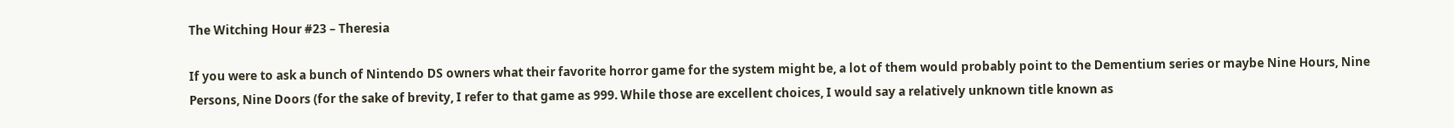The Witching Hour #23 – Theresia

If you were to ask a bunch of Nintendo DS owners what their favorite horror game for the system might be, a lot of them would probably point to the Dementium series or maybe Nine Hours, Nine Persons, Nine Doors (for the sake of brevity, I refer to that game as 999. While those are excellent choices, I would say a relatively unknown title known as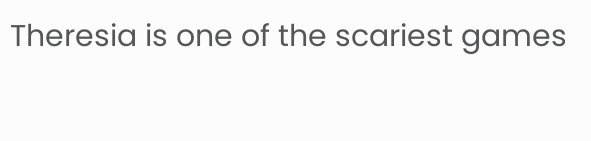Theresia is one of the scariest games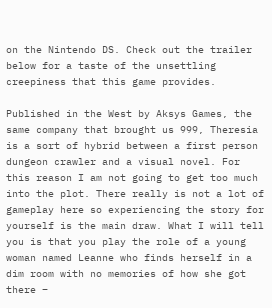on the Nintendo DS. Check out the trailer below for a taste of the unsettling creepiness that this game provides.

Published in the West by Aksys Games, the same company that brought us 999, Theresia is a sort of hybrid between a first person dungeon crawler and a visual novel. For this reason I am not going to get too much into the plot. There really is not a lot of gameplay here so experiencing the story for yourself is the main draw. What I will tell you is that you play the role of a young woman named Leanne who finds herself in a dim room with no memories of how she got there –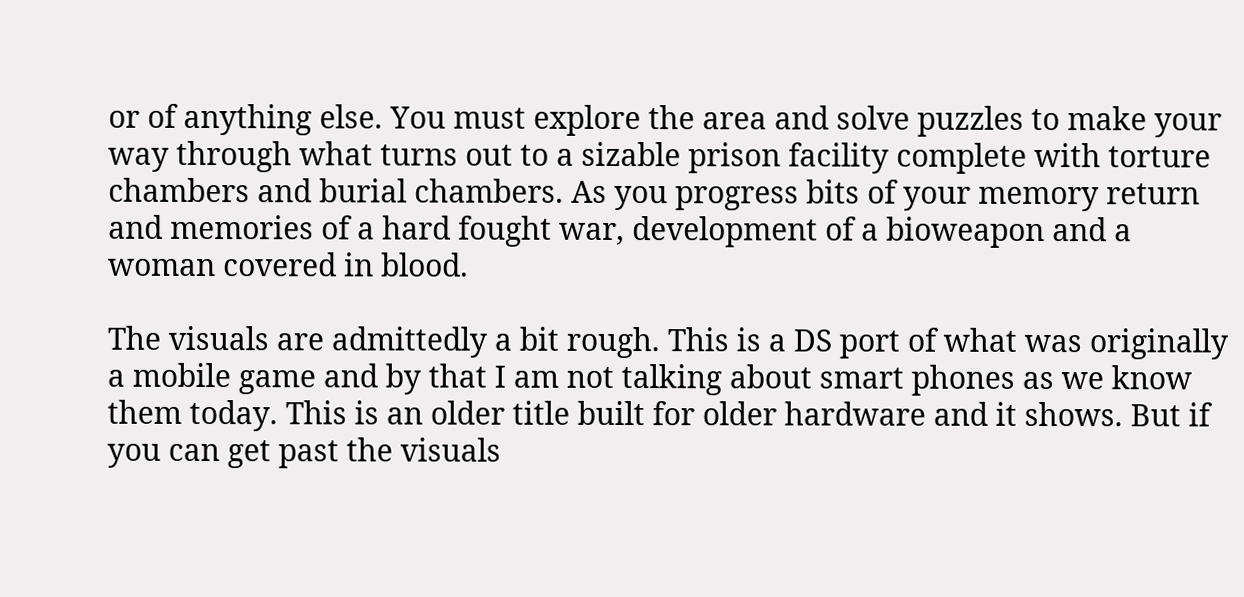or of anything else. You must explore the area and solve puzzles to make your way through what turns out to a sizable prison facility complete with torture chambers and burial chambers. As you progress bits of your memory return and memories of a hard fought war, development of a bioweapon and a woman covered in blood.

The visuals are admittedly a bit rough. This is a DS port of what was originally a mobile game and by that I am not talking about smart phones as we know them today. This is an older title built for older hardware and it shows. But if you can get past the visuals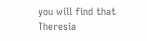you will find that Theresia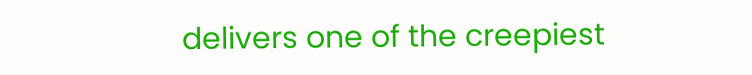delivers one of the creepiest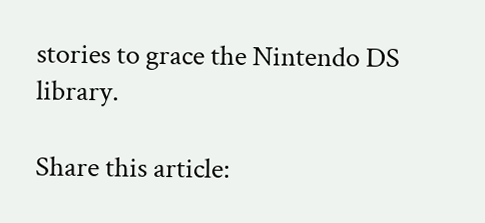stories to grace the Nintendo DS library.

Share this article: